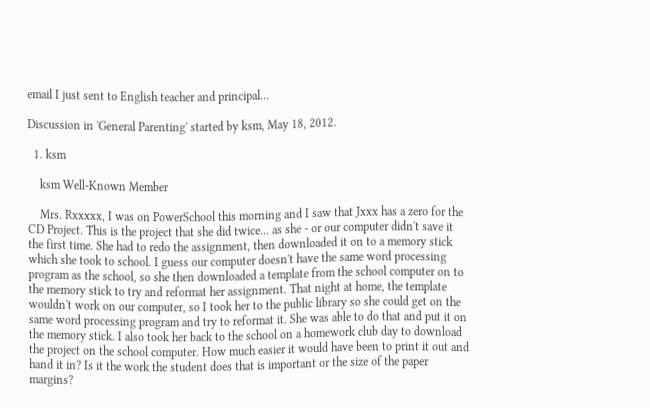email I just sent to English teacher and principal...

Discussion in 'General Parenting' started by ksm, May 18, 2012.

  1. ksm

    ksm Well-Known Member

    Mrs. Rxxxxx, I was on PowerSchool this morning and I saw that Jxxx has a zero for the CD Project. This is the project that she did twice... as she - or our computer didn't save it the first time. She had to redo the assignment, then downloaded it on to a memory stick which she took to school. I guess our computer doesn't have the same word processing program as the school, so she then downloaded a template from the school computer on to the memory stick to try and reformat her assignment. That night at home, the template wouldn't work on our computer, so I took her to the public library so she could get on the same word processing program and try to reformat it. She was able to do that and put it on the memory stick. I also took her back to the school on a homework club day to download the project on the school computer. How much easier it would have been to print it out and hand it in? Is it the work the student does that is important or the size of the paper margins?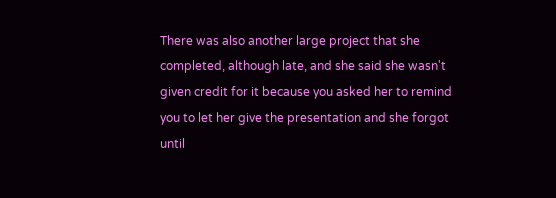There was also another large project that she completed, although late, and she said she wasn't given credit for it because you asked her to remind you to let her give the presentation and she forgot until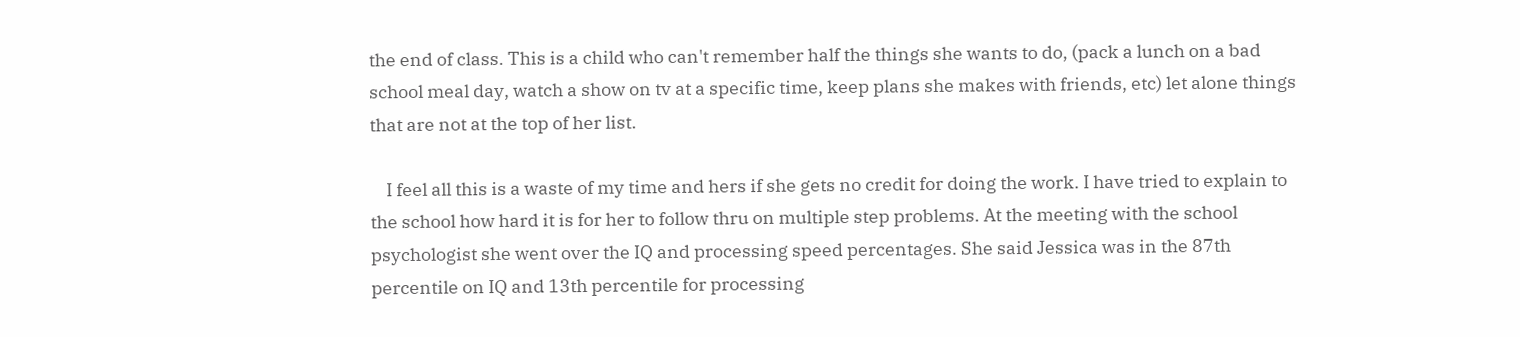the end of class. This is a child who can't remember half the things she wants to do, (pack a lunch on a bad school meal day, watch a show on tv at a specific time, keep plans she makes with friends, etc) let alone things that are not at the top of her list.

    I feel all this is a waste of my time and hers if she gets no credit for doing the work. I have tried to explain to the school how hard it is for her to follow thru on multiple step problems. At the meeting with the school psychologist she went over the IQ and processing speed percentages. She said Jessica was in the 87th percentile on IQ and 13th percentile for processing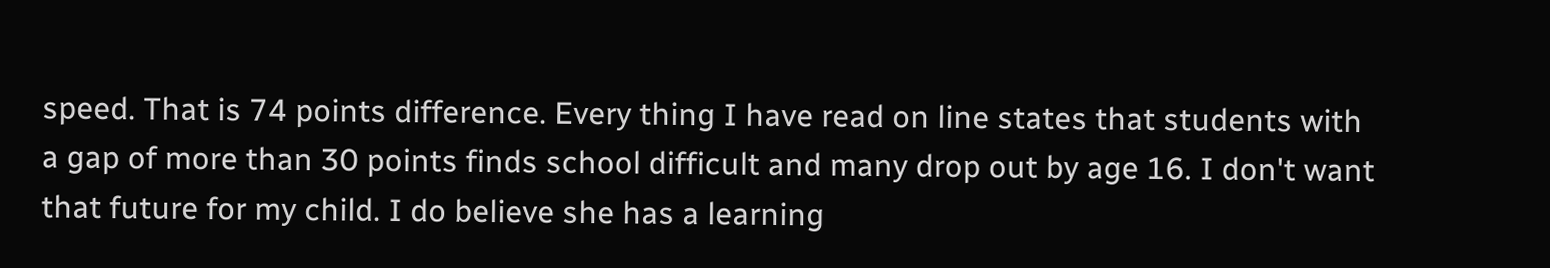speed. That is 74 points difference. Every thing I have read on line states that students with a gap of more than 30 points finds school difficult and many drop out by age 16. I don't want that future for my child. I do believe she has a learning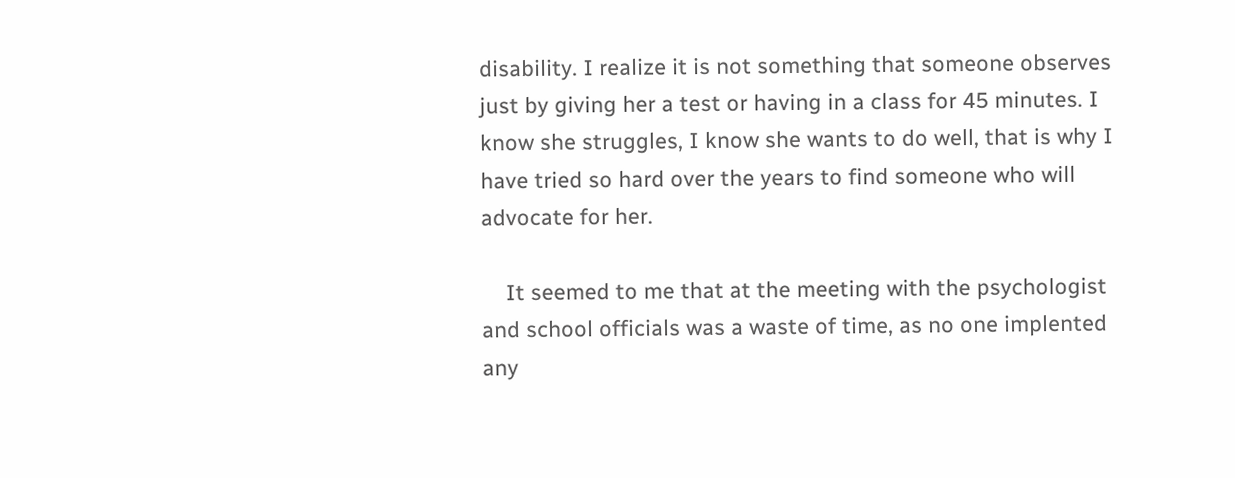disability. I realize it is not something that someone observes just by giving her a test or having in a class for 45 minutes. I know she struggles, I know she wants to do well, that is why I have tried so hard over the years to find someone who will advocate for her.

    It seemed to me that at the meeting with the psychologist and school officials was a waste of time, as no one implented any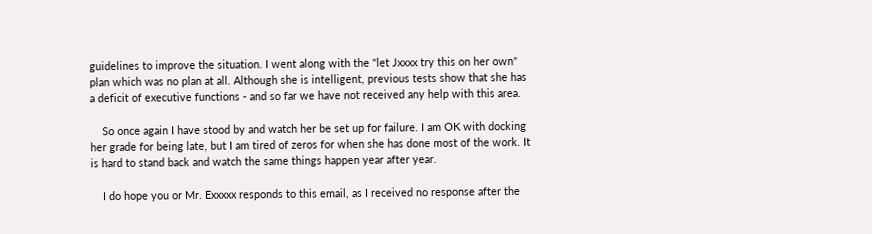guidelines to improve the situation. I went along with the "let Jxxxx try this on her own" plan which was no plan at all. Although she is intelligent, previous tests show that she has a deficit of executive functions - and so far we have not received any help with this area.

    So once again I have stood by and watch her be set up for failure. I am OK with docking her grade for being late, but I am tired of zeros for when she has done most of the work. It is hard to stand back and watch the same things happen year after year.

    I do hope you or Mr. Exxxxx responds to this email, as I received no response after the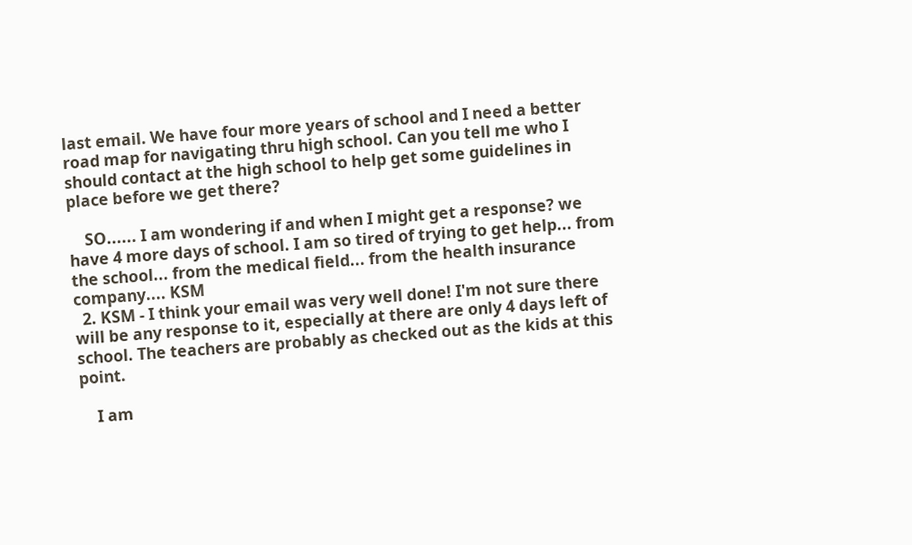last email. We have four more years of school and I need a better road map for navigating thru high school. Can you tell me who I should contact at the high school to help get some guidelines in place before we get there?

    SO...... I am wondering if and when I might get a response? we have 4 more days of school. I am so tired of trying to get help... from the school... from the medical field... from the health insurance company.... KSM
  2. KSM - I think your email was very well done! I'm not sure there will be any response to it, especially at there are only 4 days left of school. The teachers are probably as checked out as the kids at this point.

    I am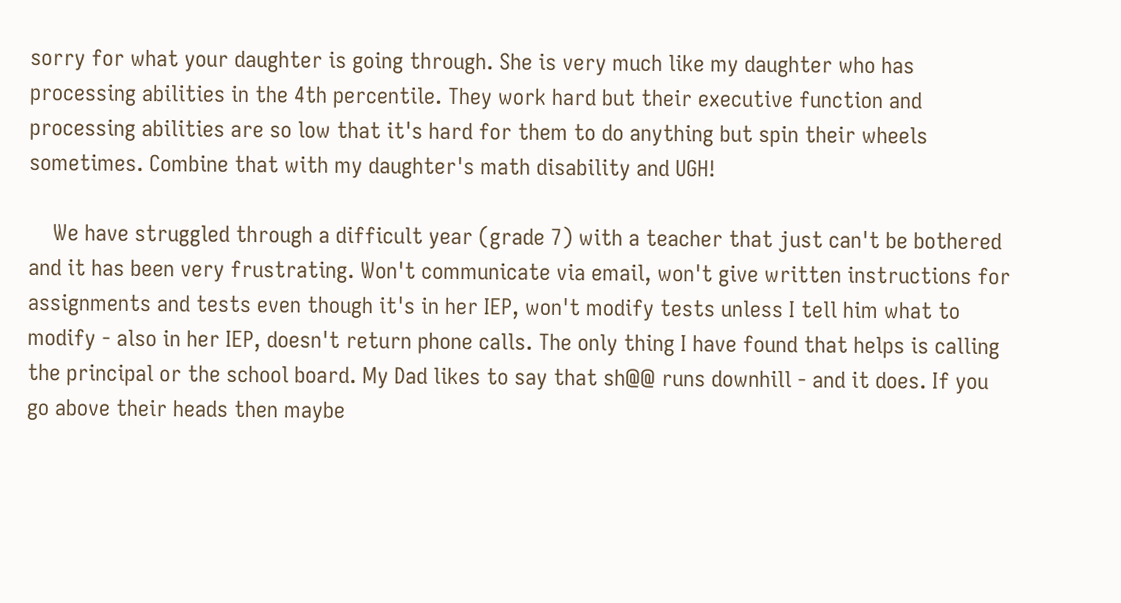sorry for what your daughter is going through. She is very much like my daughter who has processing abilities in the 4th percentile. They work hard but their executive function and processing abilities are so low that it's hard for them to do anything but spin their wheels sometimes. Combine that with my daughter's math disability and UGH!

    We have struggled through a difficult year (grade 7) with a teacher that just can't be bothered and it has been very frustrating. Won't communicate via email, won't give written instructions for assignments and tests even though it's in her IEP, won't modify tests unless I tell him what to modify - also in her IEP, doesn't return phone calls. The only thing I have found that helps is calling the principal or the school board. My Dad likes to say that sh@@ runs downhill - and it does. If you go above their heads then maybe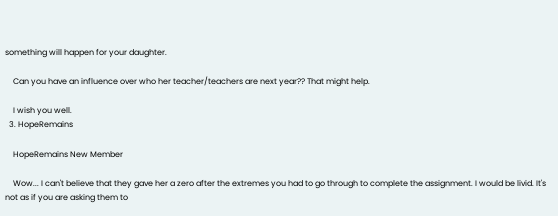something will happen for your daughter.

    Can you have an influence over who her teacher/teachers are next year?? That might help.

    I wish you well.
  3. HopeRemains

    HopeRemains New Member

    Wow... I can't believe that they gave her a zero after the extremes you had to go through to complete the assignment. I would be livid. It's not as if you are asking them to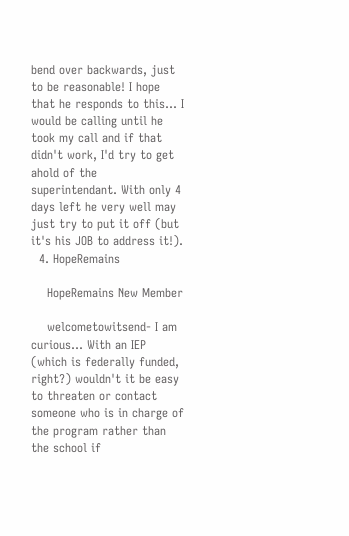bend over backwards, just to be reasonable! I hope that he responds to this... I would be calling until he took my call and if that didn't work, I'd try to get ahold of the superintendant. With only 4 days left he very well may just try to put it off (but it's his JOB to address it!).
  4. HopeRemains

    HopeRemains New Member

    welcometowitsend- I am curious... With an IEP (which is federally funded, right?) wouldn't it be easy to threaten or contact someone who is in charge of the program rather than the school if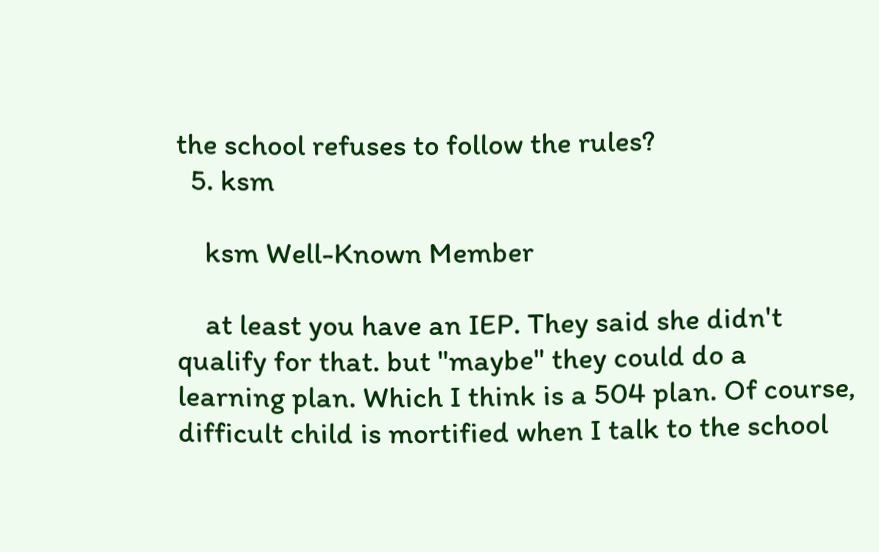the school refuses to follow the rules?
  5. ksm

    ksm Well-Known Member

    at least you have an IEP. They said she didn't qualify for that. but "maybe" they could do a learning plan. Which I think is a 504 plan. Of course, difficult child is mortified when I talk to the school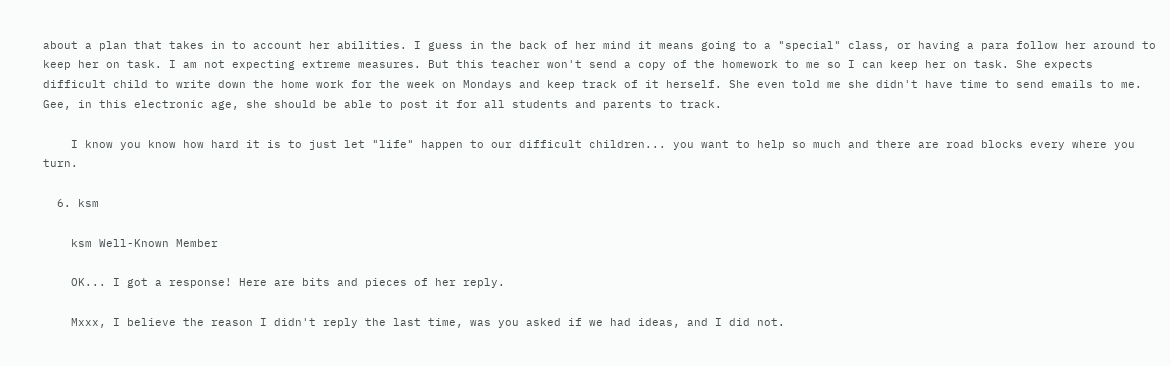about a plan that takes in to account her abilities. I guess in the back of her mind it means going to a "special" class, or having a para follow her around to keep her on task. I am not expecting extreme measures. But this teacher won't send a copy of the homework to me so I can keep her on task. She expects difficult child to write down the home work for the week on Mondays and keep track of it herself. She even told me she didn't have time to send emails to me. Gee, in this electronic age, she should be able to post it for all students and parents to track.

    I know you know how hard it is to just let "life" happen to our difficult children... you want to help so much and there are road blocks every where you turn.

  6. ksm

    ksm Well-Known Member

    OK... I got a response! Here are bits and pieces of her reply.

    Mxxx, I believe the reason I didn't reply the last time, was you asked if we had ideas, and I did not.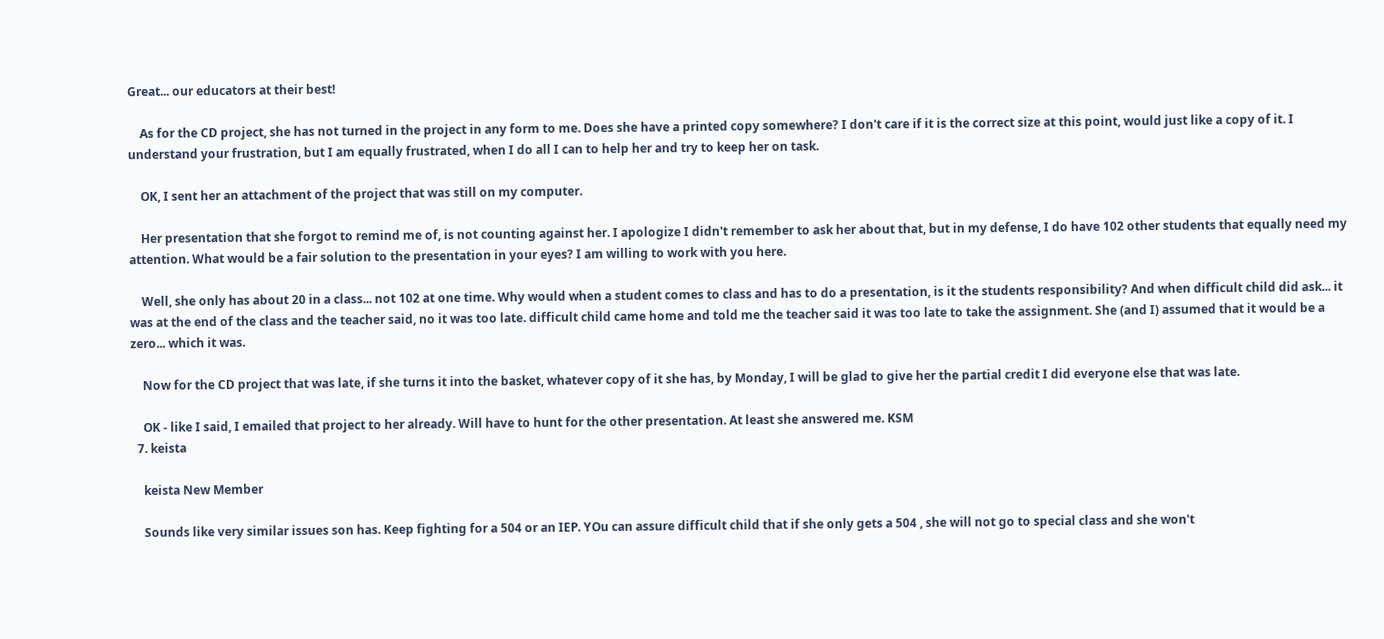Great... our educators at their best!

    As for the CD project, she has not turned in the project in any form to me. Does she have a printed copy somewhere? I don't care if it is the correct size at this point, would just like a copy of it. I understand your frustration, but I am equally frustrated, when I do all I can to help her and try to keep her on task.

    OK, I sent her an attachment of the project that was still on my computer.

    Her presentation that she forgot to remind me of, is not counting against her. I apologize I didn't remember to ask her about that, but in my defense, I do have 102 other students that equally need my attention. What would be a fair solution to the presentation in your eyes? I am willing to work with you here.

    Well, she only has about 20 in a class... not 102 at one time. Why would when a student comes to class and has to do a presentation, is it the students responsibility? And when difficult child did ask... it was at the end of the class and the teacher said, no it was too late. difficult child came home and told me the teacher said it was too late to take the assignment. She (and I) assumed that it would be a zero... which it was.

    Now for the CD project that was late, if she turns it into the basket, whatever copy of it she has, by Monday, I will be glad to give her the partial credit I did everyone else that was late.

    OK - like I said, I emailed that project to her already. Will have to hunt for the other presentation. At least she answered me. KSM
  7. keista

    keista New Member

    Sounds like very similar issues son has. Keep fighting for a 504 or an IEP. YOu can assure difficult child that if she only gets a 504 , she will not go to special class and she won't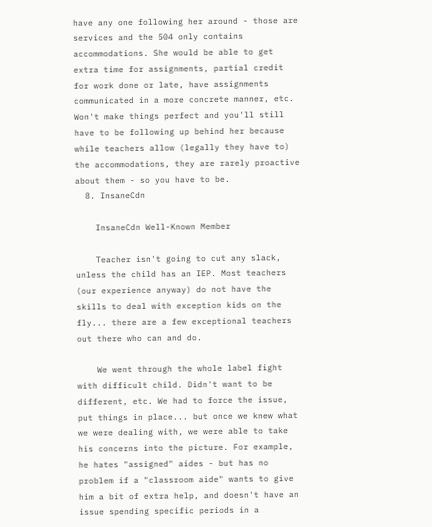have any one following her around - those are services and the 504 only contains accommodations. She would be able to get extra time for assignments, partial credit for work done or late, have assignments communicated in a more concrete manner, etc. Won't make things perfect and you'll still have to be following up behind her because while teachers allow (legally they have to) the accommodations, they are rarely proactive about them - so you have to be.
  8. InsaneCdn

    InsaneCdn Well-Known Member

    Teacher isn't going to cut any slack, unless the child has an IEP. Most teachers (our experience anyway) do not have the skills to deal with exception kids on the fly... there are a few exceptional teachers out there who can and do.

    We went through the whole label fight with difficult child. Didn't want to be different, etc. We had to force the issue, put things in place... but once we knew what we were dealing with, we were able to take his concerns into the picture. For example, he hates "assigned" aides - but has no problem if a "classroom aide" wants to give him a bit of extra help, and doesn't have an issue spending specific periods in a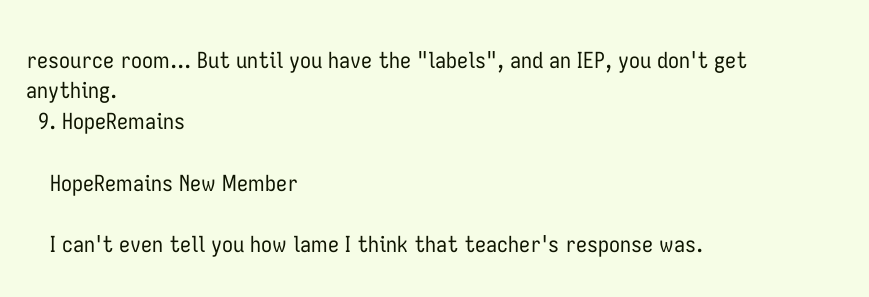resource room... But until you have the "labels", and an IEP, you don't get anything.
  9. HopeRemains

    HopeRemains New Member

    I can't even tell you how lame I think that teacher's response was.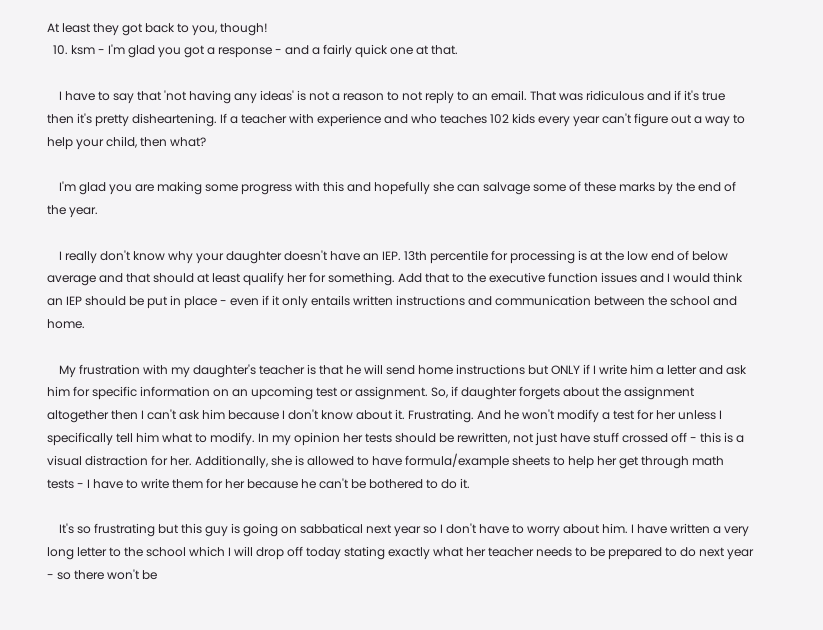At least they got back to you, though!
  10. ksm - I'm glad you got a response - and a fairly quick one at that.

    I have to say that 'not having any ideas' is not a reason to not reply to an email. That was ridiculous and if it's true then it's pretty disheartening. If a teacher with experience and who teaches 102 kids every year can't figure out a way to help your child, then what?

    I'm glad you are making some progress with this and hopefully she can salvage some of these marks by the end of the year.

    I really don't know why your daughter doesn't have an IEP. 13th percentile for processing is at the low end of below average and that should at least qualify her for something. Add that to the executive function issues and I would think an IEP should be put in place - even if it only entails written instructions and communication between the school and home.

    My frustration with my daughter's teacher is that he will send home instructions but ONLY if I write him a letter and ask him for specific information on an upcoming test or assignment. So, if daughter forgets about the assignment altogether then I can't ask him because I don't know about it. Frustrating. And he won't modify a test for her unless I specifically tell him what to modify. In my opinion her tests should be rewritten, not just have stuff crossed off - this is a visual distraction for her. Additionally, she is allowed to have formula/example sheets to help her get through math tests - I have to write them for her because he can't be bothered to do it.

    It's so frustrating but this guy is going on sabbatical next year so I don't have to worry about him. I have written a very long letter to the school which I will drop off today stating exactly what her teacher needs to be prepared to do next year - so there won't be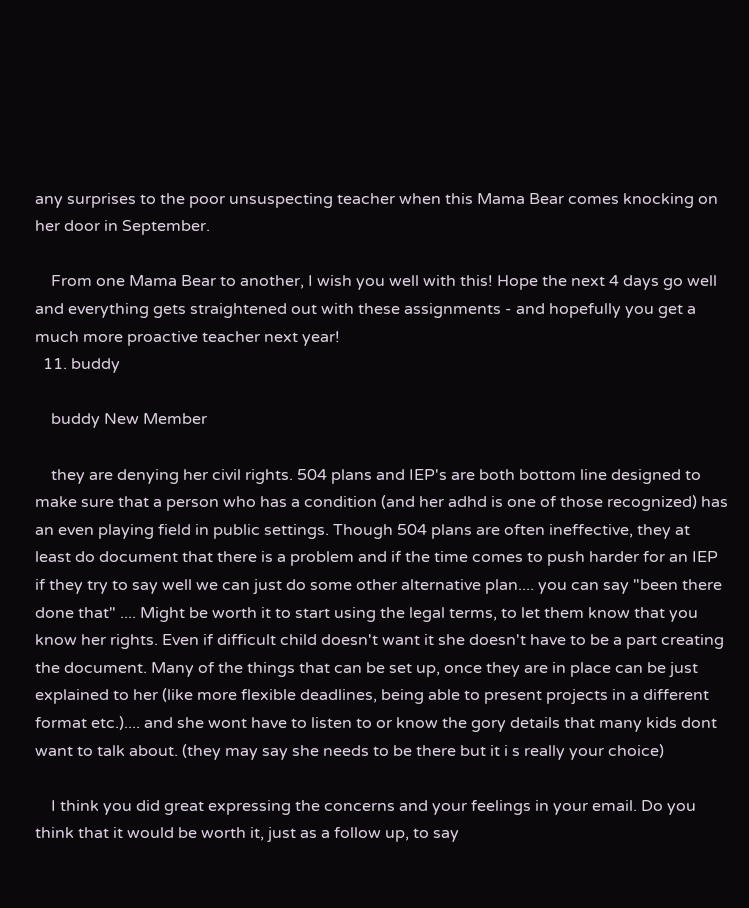any surprises to the poor unsuspecting teacher when this Mama Bear comes knocking on her door in September.

    From one Mama Bear to another, I wish you well with this! Hope the next 4 days go well and everything gets straightened out with these assignments - and hopefully you get a much more proactive teacher next year!
  11. buddy

    buddy New Member

    they are denying her civil rights. 504 plans and IEP's are both bottom line designed to make sure that a person who has a condition (and her adhd is one of those recognized) has an even playing field in public settings. Though 504 plans are often ineffective, they at least do document that there is a problem and if the time comes to push harder for an IEP if they try to say well we can just do some other alternative plan.... you can say "been there done that" .... Might be worth it to start using the legal terms, to let them know that you know her rights. Even if difficult child doesn't want it she doesn't have to be a part creating the document. Many of the things that can be set up, once they are in place can be just explained to her (like more flexible deadlines, being able to present projects in a different format etc.).... and she wont have to listen to or know the gory details that many kids dont want to talk about. (they may say she needs to be there but it i s really your choice)

    I think you did great expressing the concerns and your feelings in your email. Do you think that it would be worth it, just as a follow up, to say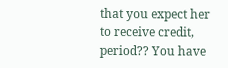that you expect her to receive credit, period?? You have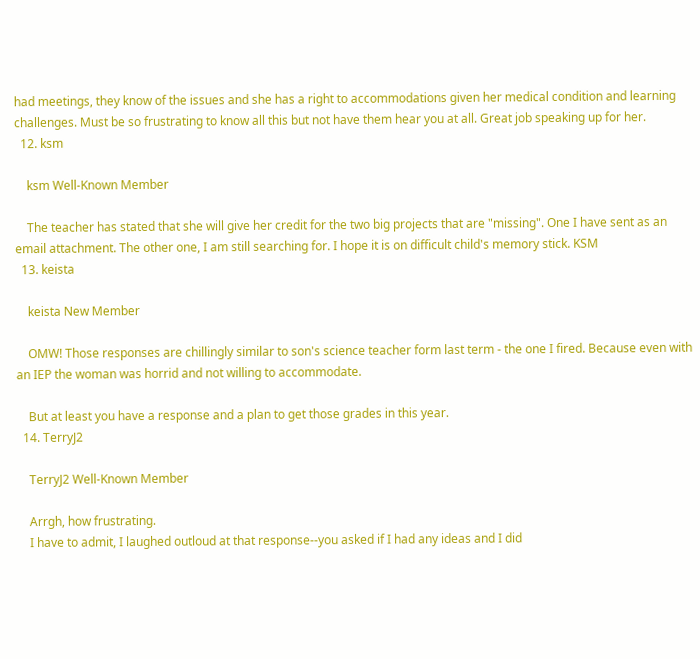had meetings, they know of the issues and she has a right to accommodations given her medical condition and learning challenges. Must be so frustrating to know all this but not have them hear you at all. Great job speaking up for her.
  12. ksm

    ksm Well-Known Member

    The teacher has stated that she will give her credit for the two big projects that are "missing". One I have sent as an email attachment. The other one, I am still searching for. I hope it is on difficult child's memory stick. KSM
  13. keista

    keista New Member

    OMW! Those responses are chillingly similar to son's science teacher form last term - the one I fired. Because even with an IEP the woman was horrid and not willing to accommodate.

    But at least you have a response and a plan to get those grades in this year.
  14. TerryJ2

    TerryJ2 Well-Known Member

    Arrgh, how frustrating.
    I have to admit, I laughed outloud at that response--you asked if I had any ideas and I did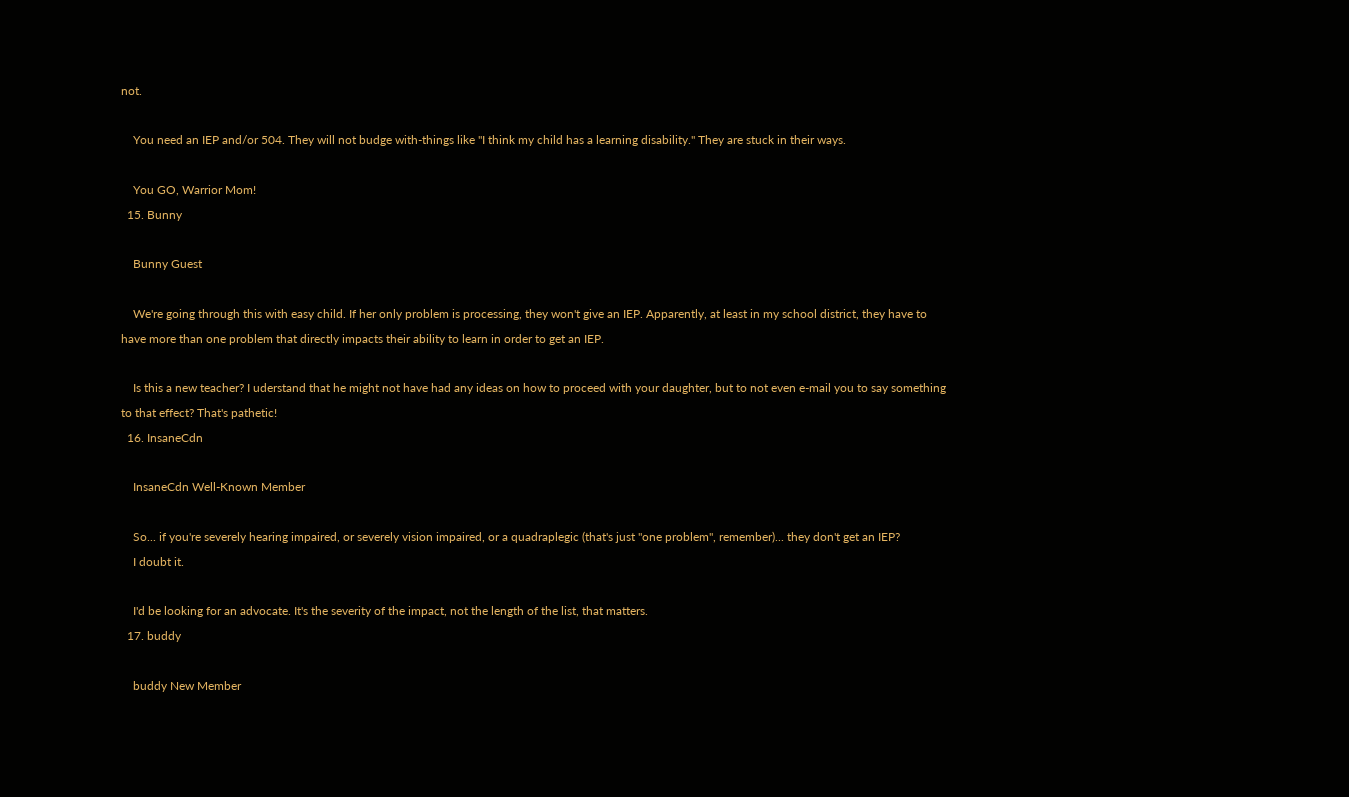not.

    You need an IEP and/or 504. They will not budge with-things like "I think my child has a learning disability." They are stuck in their ways.

    You GO, Warrior Mom!
  15. Bunny

    Bunny Guest

    We're going through this with easy child. If her only problem is processing, they won't give an IEP. Apparently, at least in my school district, they have to have more than one problem that directly impacts their ability to learn in order to get an IEP.

    Is this a new teacher? I uderstand that he might not have had any ideas on how to proceed with your daughter, but to not even e-mail you to say something to that effect? That's pathetic!
  16. InsaneCdn

    InsaneCdn Well-Known Member

    So... if you're severely hearing impaired, or severely vision impaired, or a quadraplegic (that's just "one problem", remember)... they don't get an IEP?
    I doubt it.

    I'd be looking for an advocate. It's the severity of the impact, not the length of the list, that matters.
  17. buddy

    buddy New Member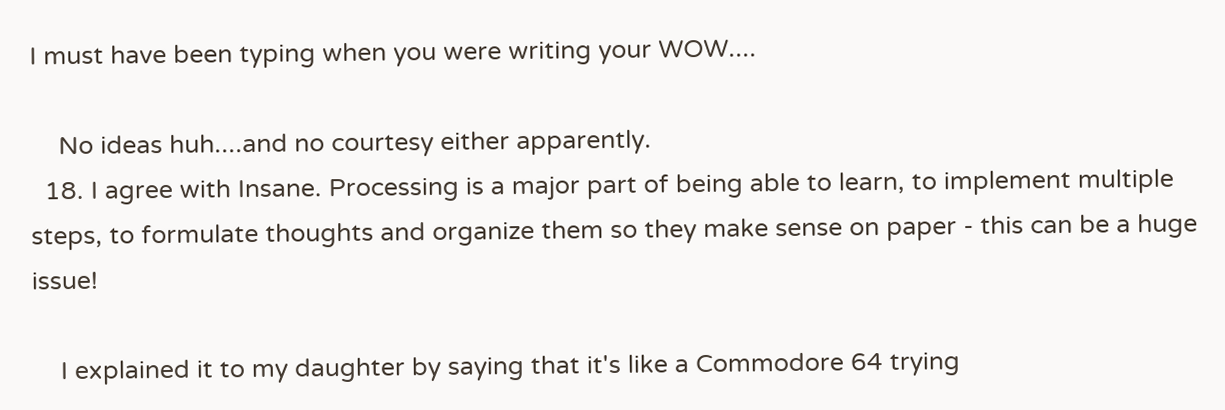I must have been typing when you were writing your WOW....

    No ideas huh....and no courtesy either apparently.
  18. I agree with Insane. Processing is a major part of being able to learn, to implement multiple steps, to formulate thoughts and organize them so they make sense on paper - this can be a huge issue!

    I explained it to my daughter by saying that it's like a Commodore 64 trying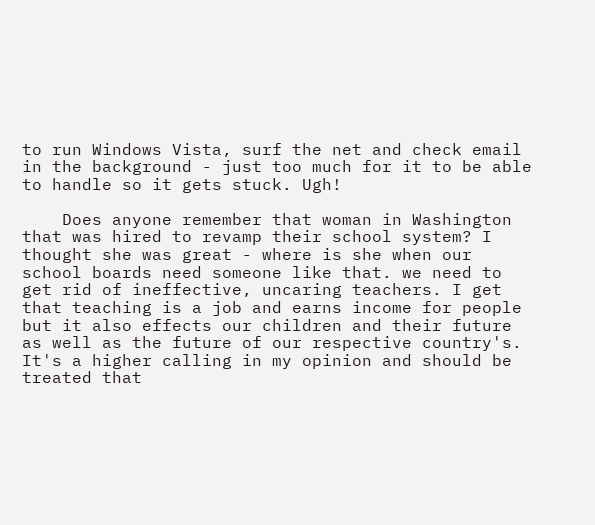to run Windows Vista, surf the net and check email in the background - just too much for it to be able to handle so it gets stuck. Ugh!

    Does anyone remember that woman in Washington that was hired to revamp their school system? I thought she was great - where is she when our school boards need someone like that. we need to get rid of ineffective, uncaring teachers. I get that teaching is a job and earns income for people but it also effects our children and their future as well as the future of our respective country's. It's a higher calling in my opinion and should be treated that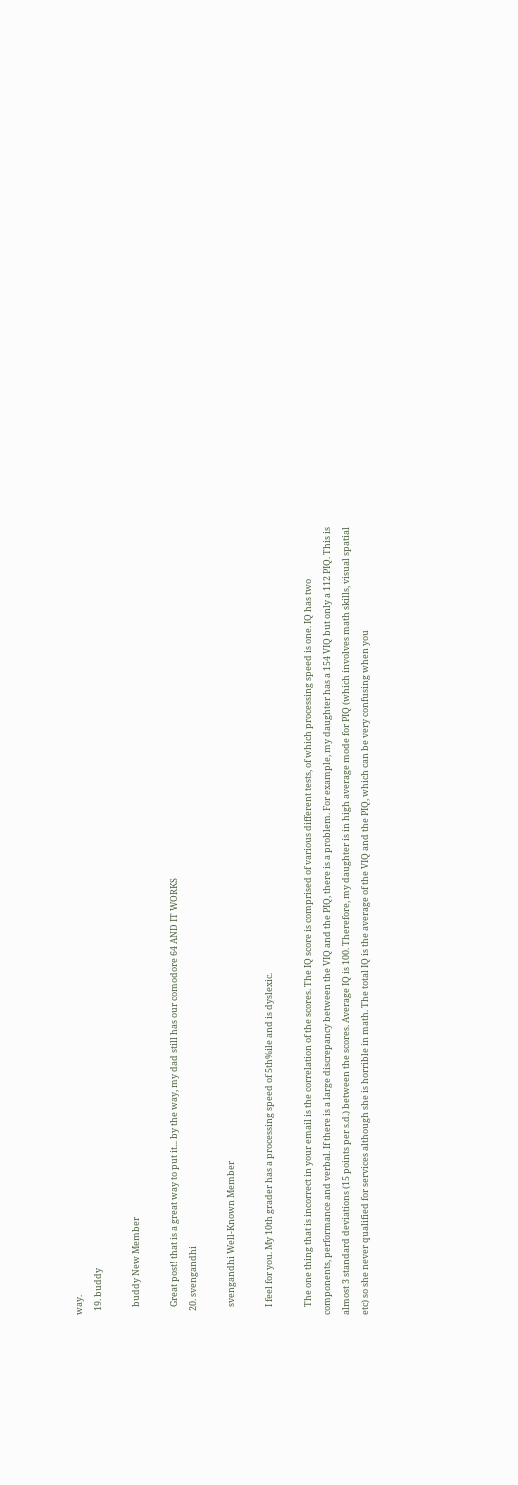way.
  19. buddy

    buddy New Member

    Great post! that is a great way to put it... by the way, my dad still has our comodore 64 AND IT WORKS
  20. svengandhi

    svengandhi Well-Known Member

    I feel for you. My 10th grader has a processing speed of 5th%ile and is dyslexic.

    The one thing that is incorrect in your email is the correlation of the scores. The IQ score is comprised of various different tests, of which processing speed is one. IQ has two components, performance and verbal. If there is a large discrepancy between the VIQ and the PIQ, there is a problem. For example, my daughter has a 154 VIQ but only a 112 PIQ. This is almost 3 standard deviations (15 points per s.d.) between the scores. Average IQ is 100. Therefore, my daughter is in high average mode for PIQ (which involves math skills, visual spatial etc) so she never qualified for services although she is horrible in math. The total IQ is the average of the VIQ and the PIQ, which can be very confusing when you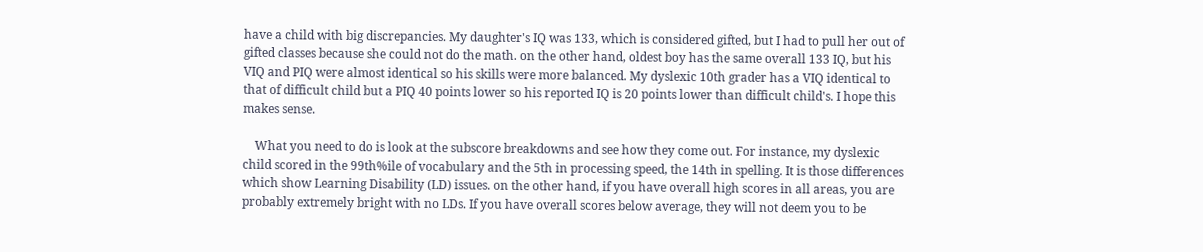have a child with big discrepancies. My daughter's IQ was 133, which is considered gifted, but I had to pull her out of gifted classes because she could not do the math. on the other hand, oldest boy has the same overall 133 IQ, but his VIQ and PIQ were almost identical so his skills were more balanced. My dyslexic 10th grader has a VIQ identical to that of difficult child but a PIQ 40 points lower so his reported IQ is 20 points lower than difficult child's. I hope this makes sense.

    What you need to do is look at the subscore breakdowns and see how they come out. For instance, my dyslexic child scored in the 99th%ile of vocabulary and the 5th in processing speed, the 14th in spelling. It is those differences which show Learning Disability (LD) issues. on the other hand, if you have overall high scores in all areas, you are probably extremely bright with no LDs. If you have overall scores below average, they will not deem you to be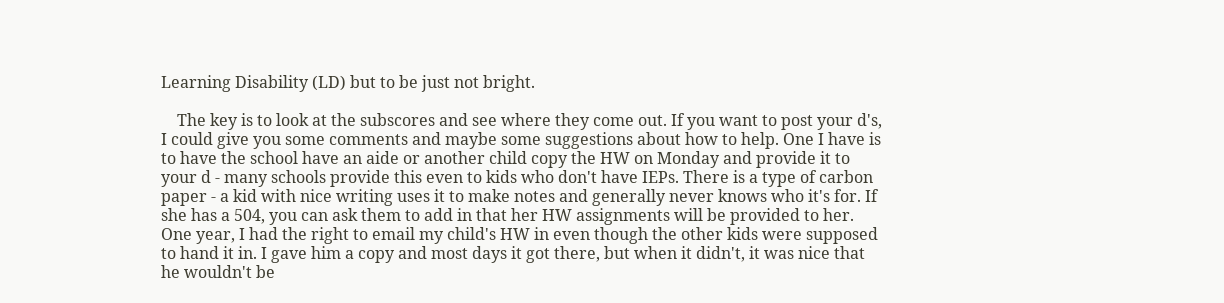Learning Disability (LD) but to be just not bright.

    The key is to look at the subscores and see where they come out. If you want to post your d's, I could give you some comments and maybe some suggestions about how to help. One I have is to have the school have an aide or another child copy the HW on Monday and provide it to your d - many schools provide this even to kids who don't have IEPs. There is a type of carbon paper - a kid with nice writing uses it to make notes and generally never knows who it's for. If she has a 504, you can ask them to add in that her HW assignments will be provided to her. One year, I had the right to email my child's HW in even though the other kids were supposed to hand it in. I gave him a copy and most days it got there, but when it didn't, it was nice that he wouldn't be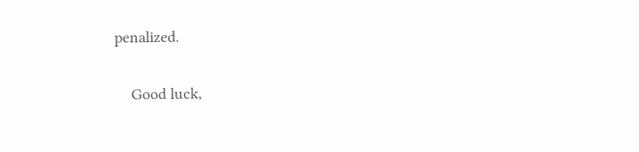penalized.

    Good luck,